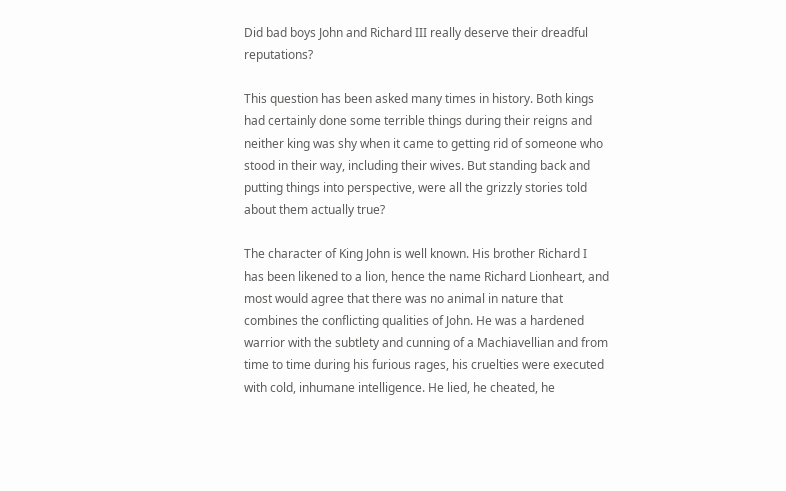Did bad boys John and Richard III really deserve their dreadful reputations?

This question has been asked many times in history. Both kings had certainly done some terrible things during their reigns and neither king was shy when it came to getting rid of someone who stood in their way, including their wives. But standing back and putting things into perspective, were all the grizzly stories told about them actually true?

The character of King John is well known. His brother Richard I has been likened to a lion, hence the name Richard Lionheart, and most would agree that there was no animal in nature that combines the conflicting qualities of John. He was a hardened warrior with the subtlety and cunning of a Machiavellian and from time to time during his furious rages, his cruelties were executed with cold, inhumane intelligence. He lied, he cheated, he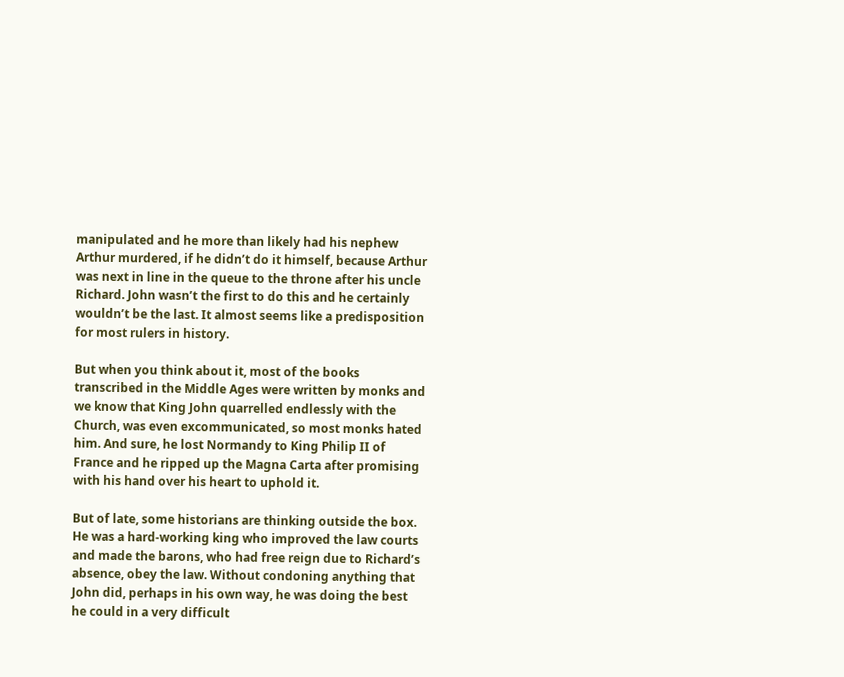manipulated and he more than likely had his nephew Arthur murdered, if he didn’t do it himself, because Arthur was next in line in the queue to the throne after his uncle Richard. John wasn’t the first to do this and he certainly wouldn’t be the last. It almost seems like a predisposition for most rulers in history.

But when you think about it, most of the books transcribed in the Middle Ages were written by monks and we know that King John quarrelled endlessly with the Church, was even excommunicated, so most monks hated him. And sure, he lost Normandy to King Philip II of France and he ripped up the Magna Carta after promising with his hand over his heart to uphold it.

But of late, some historians are thinking outside the box. He was a hard-working king who improved the law courts and made the barons, who had free reign due to Richard’s absence, obey the law. Without condoning anything that John did, perhaps in his own way, he was doing the best he could in a very difficult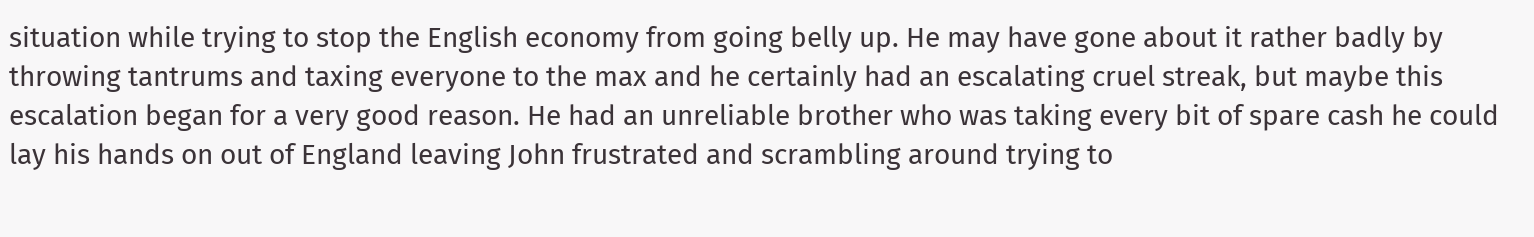situation while trying to stop the English economy from going belly up. He may have gone about it rather badly by throwing tantrums and taxing everyone to the max and he certainly had an escalating cruel streak, but maybe this escalation began for a very good reason. He had an unreliable brother who was taking every bit of spare cash he could lay his hands on out of England leaving John frustrated and scrambling around trying to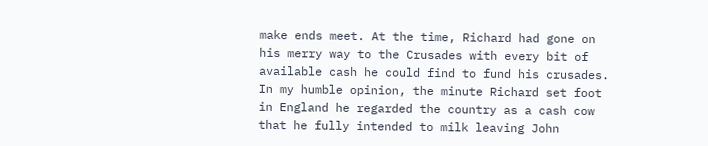make ends meet. At the time, Richard had gone on his merry way to the Crusades with every bit of available cash he could find to fund his crusades. In my humble opinion, the minute Richard set foot in England he regarded the country as a cash cow that he fully intended to milk leaving John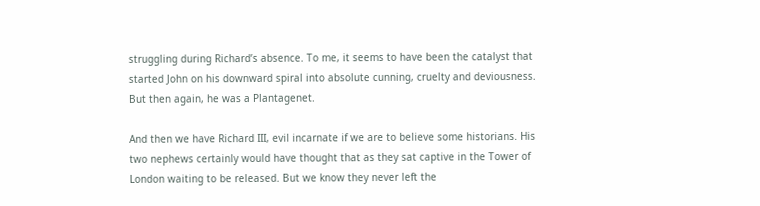struggling during Richard’s absence. To me, it seems to have been the catalyst that started John on his downward spiral into absolute cunning, cruelty and deviousness. But then again, he was a Plantagenet.

And then we have Richard III, evil incarnate if we are to believe some historians. His two nephews certainly would have thought that as they sat captive in the Tower of London waiting to be released. But we know they never left the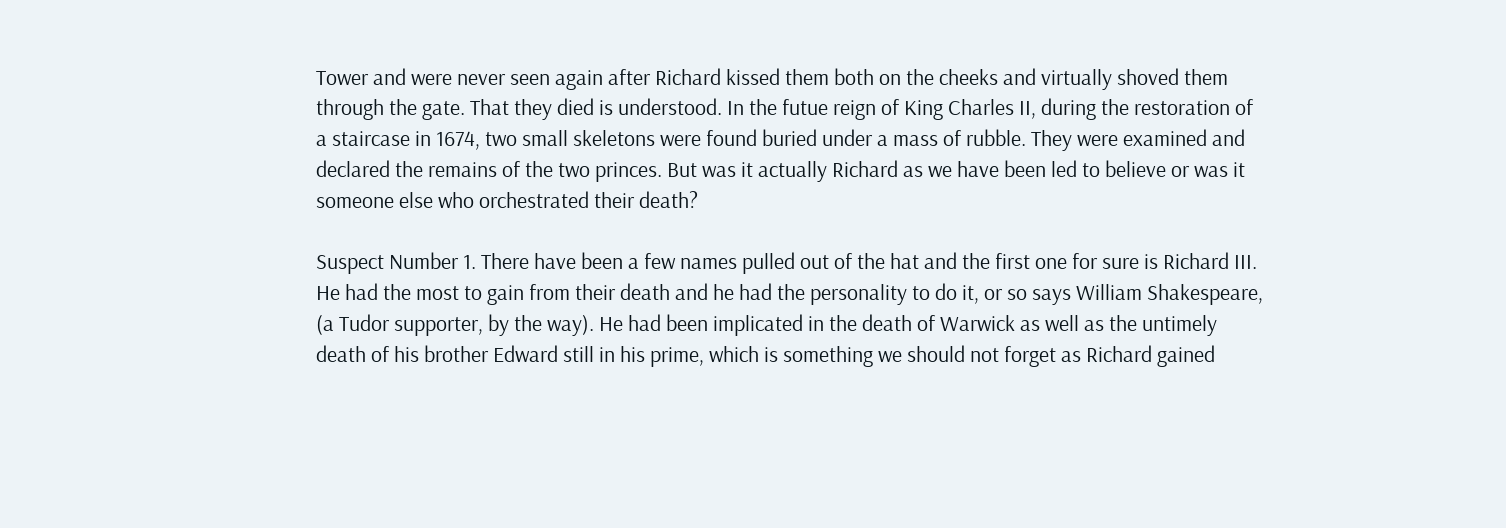Tower and were never seen again after Richard kissed them both on the cheeks and virtually shoved them through the gate. That they died is understood. In the futue reign of King Charles II, during the restoration of a staircase in 1674, two small skeletons were found buried under a mass of rubble. They were examined and declared the remains of the two princes. But was it actually Richard as we have been led to believe or was it someone else who orchestrated their death?

Suspect Number 1. There have been a few names pulled out of the hat and the first one for sure is Richard III. He had the most to gain from their death and he had the personality to do it, or so says William Shakespeare, (a Tudor supporter, by the way). He had been implicated in the death of Warwick as well as the untimely death of his brother Edward still in his prime, which is something we should not forget as Richard gained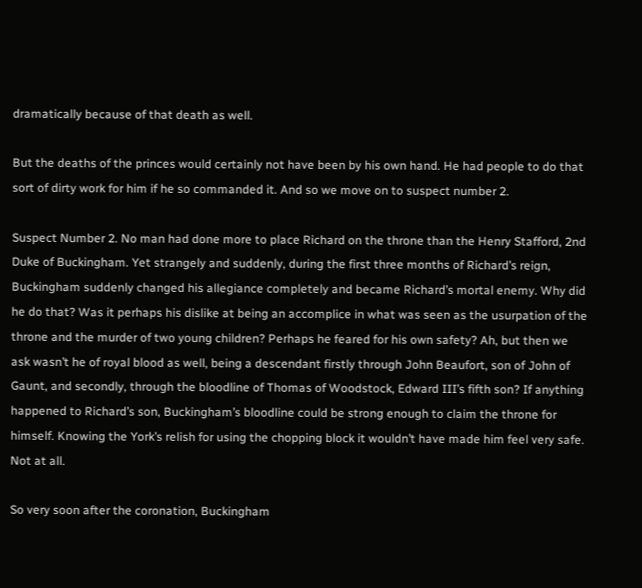dramatically because of that death as well.

But the deaths of the princes would certainly not have been by his own hand. He had people to do that sort of dirty work for him if he so commanded it. And so we move on to suspect number 2.

Suspect Number 2. No man had done more to place Richard on the throne than the Henry Stafford, 2nd Duke of Buckingham. Yet strangely and suddenly, during the first three months of Richard’s reign, Buckingham suddenly changed his allegiance completely and became Richard’s mortal enemy. Why did he do that? Was it perhaps his dislike at being an accomplice in what was seen as the usurpation of the throne and the murder of two young children? Perhaps he feared for his own safety? Ah, but then we ask wasn’t he of royal blood as well, being a descendant firstly through John Beaufort, son of John of Gaunt, and secondly, through the bloodline of Thomas of Woodstock, Edward III’s fifth son? If anything happened to Richard’s son, Buckingham’s bloodline could be strong enough to claim the throne for himself. Knowing the York’s relish for using the chopping block it wouldn’t have made him feel very safe. Not at all.

So very soon after the coronation, Buckingham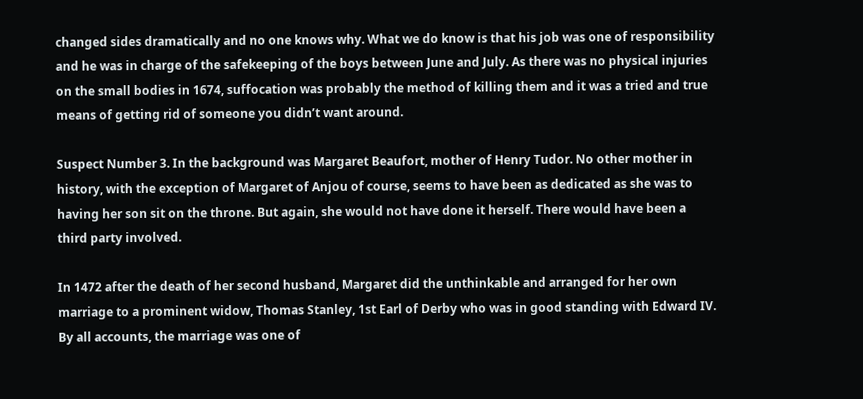changed sides dramatically and no one knows why. What we do know is that his job was one of responsibility and he was in charge of the safekeeping of the boys between June and July. As there was no physical injuries on the small bodies in 1674, suffocation was probably the method of killing them and it was a tried and true means of getting rid of someone you didn’t want around.

Suspect Number 3. In the background was Margaret Beaufort, mother of Henry Tudor. No other mother in history, with the exception of Margaret of Anjou of course, seems to have been as dedicated as she was to having her son sit on the throne. But again, she would not have done it herself. There would have been a third party involved.

In 1472 after the death of her second husband, Margaret did the unthinkable and arranged for her own marriage to a prominent widow, Thomas Stanley, 1st Earl of Derby who was in good standing with Edward IV. By all accounts, the marriage was one of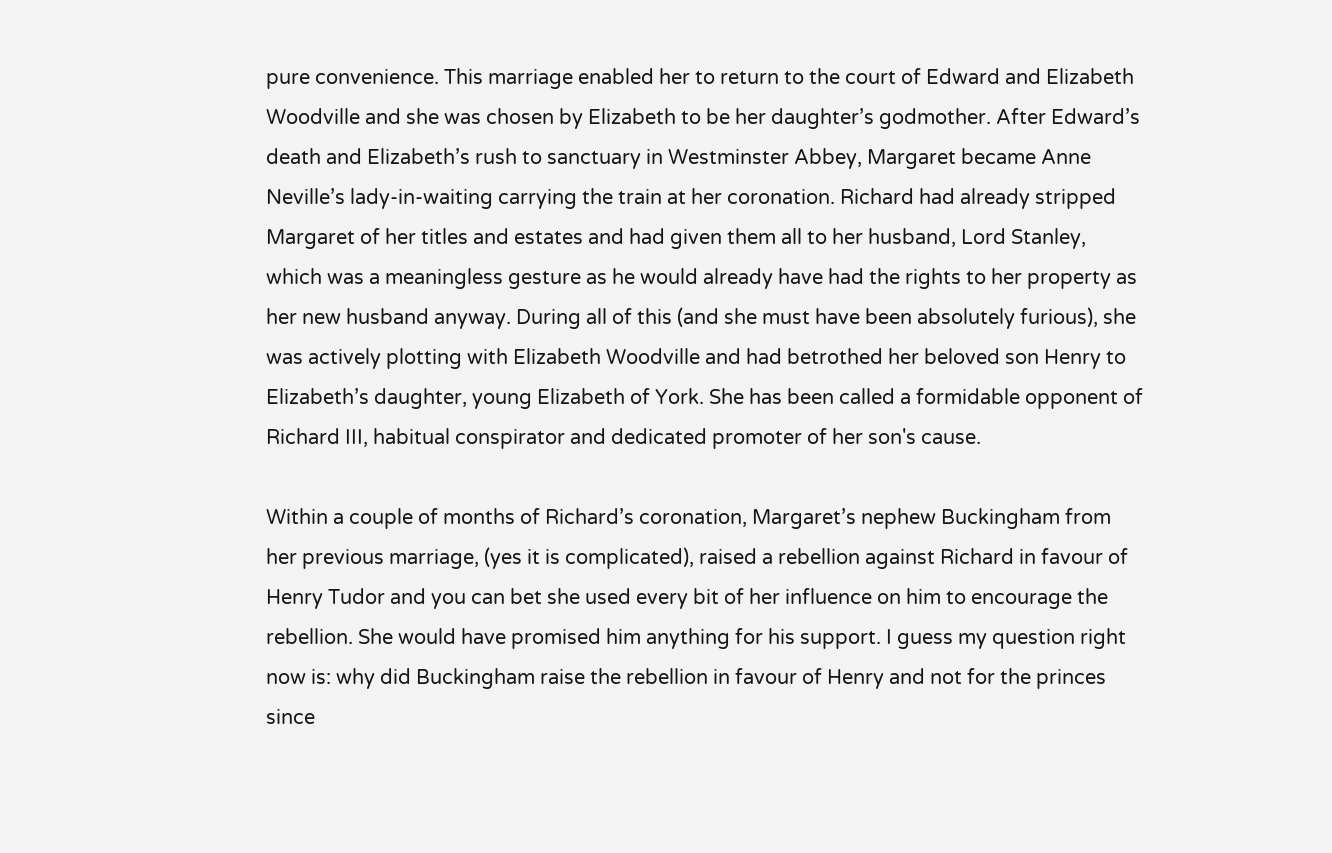pure convenience. This marriage enabled her to return to the court of Edward and Elizabeth Woodville and she was chosen by Elizabeth to be her daughter’s godmother. After Edward’s death and Elizabeth’s rush to sanctuary in Westminster Abbey, Margaret became Anne Neville’s lady-in-waiting carrying the train at her coronation. Richard had already stripped Margaret of her titles and estates and had given them all to her husband, Lord Stanley, which was a meaningless gesture as he would already have had the rights to her property as her new husband anyway. During all of this (and she must have been absolutely furious), she was actively plotting with Elizabeth Woodville and had betrothed her beloved son Henry to Elizabeth’s daughter, young Elizabeth of York. She has been called a formidable opponent of Richard III, habitual conspirator and dedicated promoter of her son's cause.

Within a couple of months of Richard’s coronation, Margaret’s nephew Buckingham from her previous marriage, (yes it is complicated), raised a rebellion against Richard in favour of Henry Tudor and you can bet she used every bit of her influence on him to encourage the rebellion. She would have promised him anything for his support. I guess my question right now is: why did Buckingham raise the rebellion in favour of Henry and not for the princes since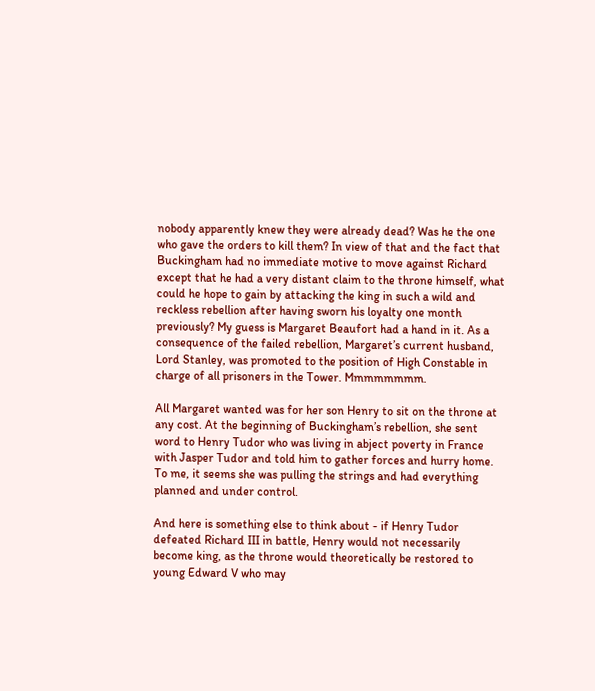nobody apparently knew they were already dead? Was he the one who gave the orders to kill them? In view of that and the fact that Buckingham had no immediate motive to move against Richard except that he had a very distant claim to the throne himself, what could he hope to gain by attacking the king in such a wild and reckless rebellion after having sworn his loyalty one month previously? My guess is Margaret Beaufort had a hand in it. As a consequence of the failed rebellion, Margaret’s current husband, Lord Stanley, was promoted to the position of High Constable in charge of all prisoners in the Tower. Mmmmmmmm.

All Margaret wanted was for her son Henry to sit on the throne at any cost. At the beginning of Buckingham’s rebellion, she sent word to Henry Tudor who was living in abject poverty in France with Jasper Tudor and told him to gather forces and hurry home. To me, it seems she was pulling the strings and had everything planned and under control.

And here is something else to think about - if Henry Tudor defeated Richard III in battle, Henry would not necessarily become king, as the throne would theoretically be restored to young Edward V who may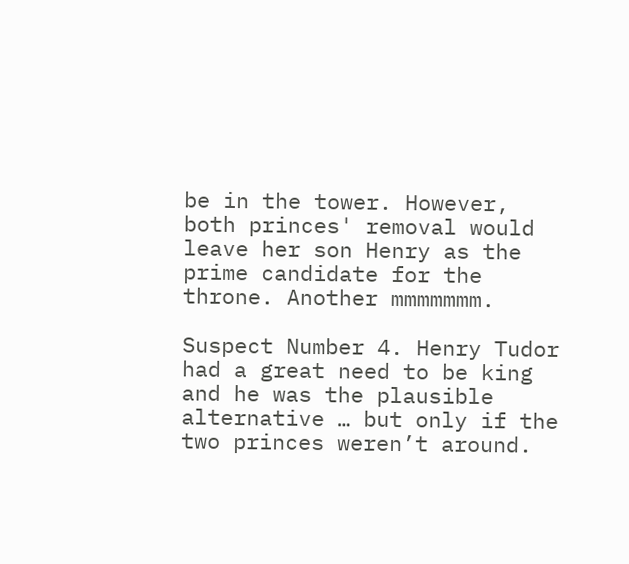be in the tower. However, both princes' removal would leave her son Henry as the prime candidate for the throne. Another mmmmmmm.

Suspect Number 4. Henry Tudor had a great need to be king and he was the plausible alternative … but only if the two princes weren’t around.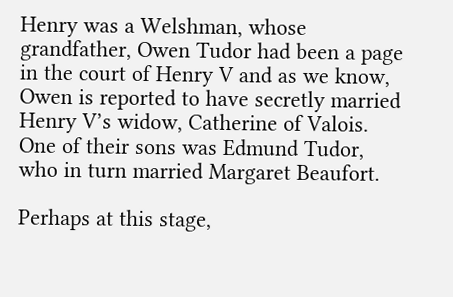Henry was a Welshman, whose grandfather, Owen Tudor had been a page in the court of Henry V and as we know, Owen is reported to have secretly married Henry V’s widow, Catherine of Valois. One of their sons was Edmund Tudor, who in turn married Margaret Beaufort.

Perhaps at this stage,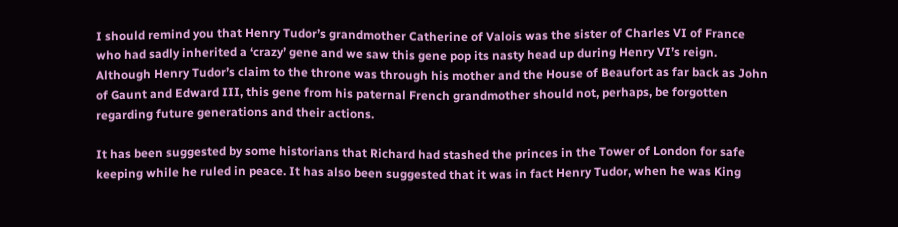I should remind you that Henry Tudor’s grandmother Catherine of Valois was the sister of Charles VI of France who had sadly inherited a ‘crazy’ gene and we saw this gene pop its nasty head up during Henry VI’s reign. Although Henry Tudor’s claim to the throne was through his mother and the House of Beaufort as far back as John of Gaunt and Edward III, this gene from his paternal French grandmother should not, perhaps, be forgotten regarding future generations and their actions.

It has been suggested by some historians that Richard had stashed the princes in the Tower of London for safe keeping while he ruled in peace. It has also been suggested that it was in fact Henry Tudor, when he was King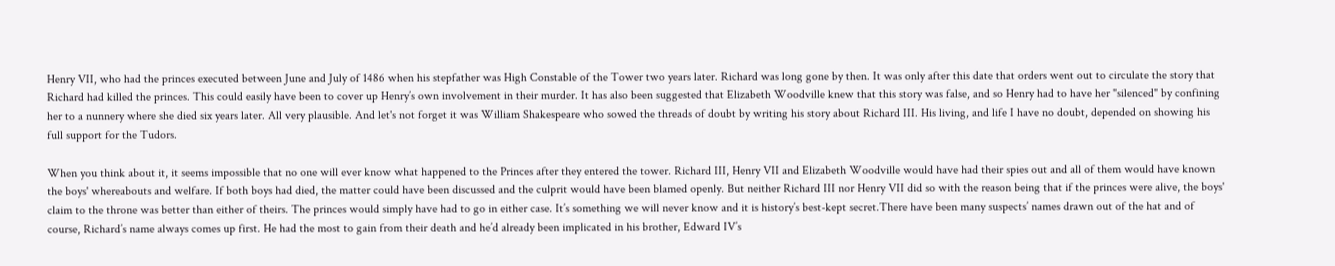Henry VII, who had the princes executed between June and July of 1486 when his stepfather was High Constable of the Tower two years later. Richard was long gone by then. It was only after this date that orders went out to circulate the story that Richard had killed the princes. This could easily have been to cover up Henry’s own involvement in their murder. It has also been suggested that Elizabeth Woodville knew that this story was false, and so Henry had to have her "silenced" by confining her to a nunnery where she died six years later. All very plausible. And let's not forget it was William Shakespeare who sowed the threads of doubt by writing his story about Richard III. His living, and life I have no doubt, depended on showing his full support for the Tudors.

When you think about it, it seems impossible that no one will ever know what happened to the Princes after they entered the tower. Richard III, Henry VII and Elizabeth Woodville would have had their spies out and all of them would have known the boys' whereabouts and welfare. If both boys had died, the matter could have been discussed and the culprit would have been blamed openly. But neither Richard III nor Henry VII did so with the reason being that if the princes were alive, the boys' claim to the throne was better than either of theirs. The princes would simply have had to go in either case. It’s something we will never know and it is history’s best-kept secret.There have been many suspects’ names drawn out of the hat and of course, Richard’s name always comes up first. He had the most to gain from their death and he’d already been implicated in his brother, Edward IV’s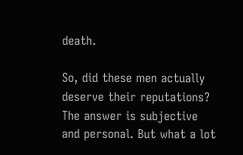death.

So, did these men actually deserve their reputations? The answer is subjective and personal. But what a lot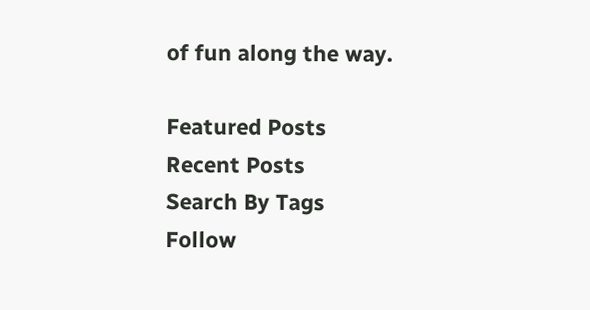of fun along the way.

Featured Posts
Recent Posts
Search By Tags
Follow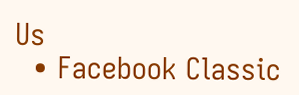Us
  • Facebook Classic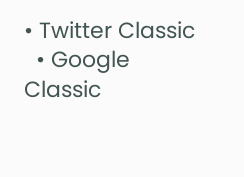• Twitter Classic
  • Google Classic